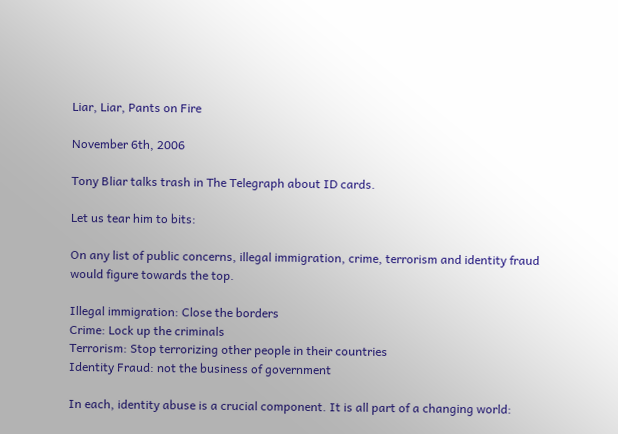Liar, Liar, Pants on Fire

November 6th, 2006

Tony Bliar talks trash in The Telegraph about ID cards.

Let us tear him to bits:

On any list of public concerns, illegal immigration, crime, terrorism and identity fraud would figure towards the top.

Illegal immigration: Close the borders
Crime: Lock up the criminals
Terrorism: Stop terrorizing other people in their countries
Identity Fraud: not the business of government

In each, identity abuse is a crucial component. It is all part of a changing world: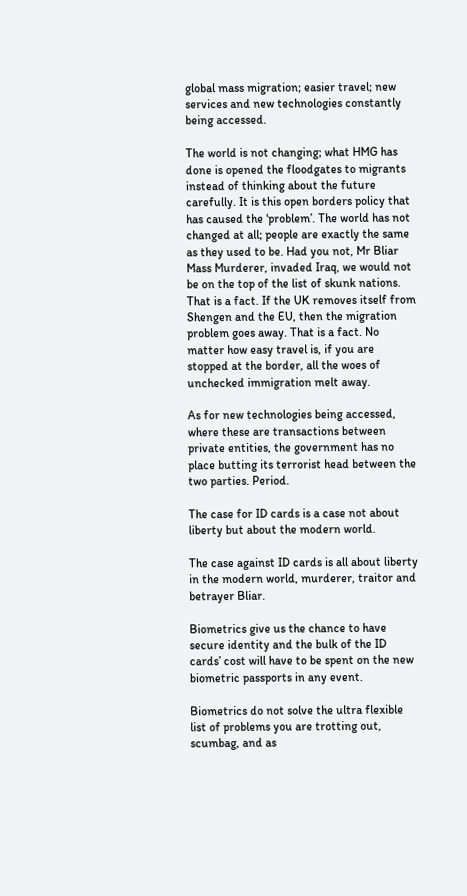global mass migration; easier travel; new services and new technologies constantly being accessed.

The world is not changing; what HMG has done is opened the floodgates to migrants instead of thinking about the future carefully. It is this open borders policy that has caused the ‘problem’. The world has not changed at all; people are exactly the same as they used to be. Had you not, Mr Bliar Mass Murderer, invaded Iraq, we would not be on the top of the list of skunk nations. That is a fact. If the UK removes itself from Shengen and the EU, then the migration problem goes away. That is a fact. No matter how easy travel is, if you are stopped at the border, all the woes of unchecked immigration melt away.

As for new technologies being accessed, where these are transactions between private entities, the government has no place butting its terrorist head between the two parties. Period.

The case for ID cards is a case not about liberty but about the modern world.

The case against ID cards is all about liberty in the modern world, murderer, traitor and betrayer Bliar.

Biometrics give us the chance to have secure identity and the bulk of the ID cards’ cost will have to be spent on the new biometric passports in any event.

Biometrics do not solve the ultra flexible list of problems you are trotting out, scumbag, and as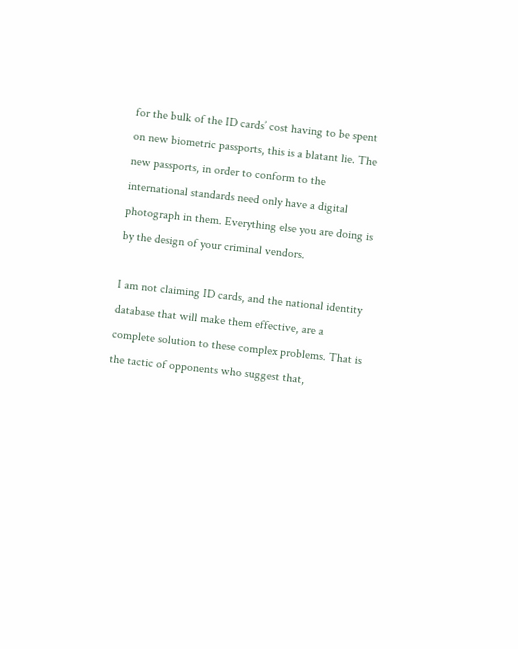for the bulk of the ID cards’ cost having to be spent on new biometric passports, this is a blatant lie. The new passports, in order to conform to the international standards need only have a digital photograph in them. Everything else you are doing is by the design of your criminal vendors.

I am not claiming ID cards, and the national identity database that will make them effective, are a complete solution to these complex problems. That is the tactic of opponents who suggest that,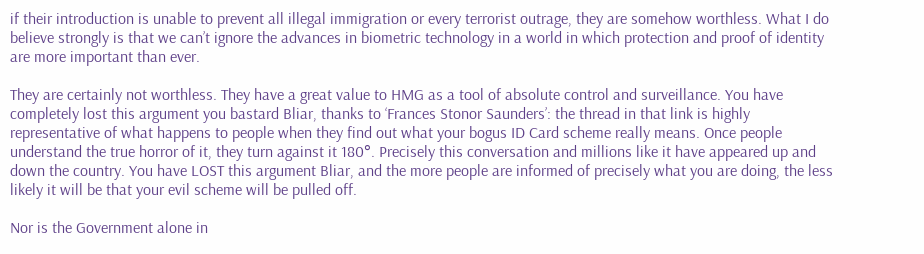if their introduction is unable to prevent all illegal immigration or every terrorist outrage, they are somehow worthless. What I do believe strongly is that we can’t ignore the advances in biometric technology in a world in which protection and proof of identity are more important than ever.

They are certainly not worthless. They have a great value to HMG as a tool of absolute control and surveillance. You have completely lost this argument you bastard Bliar, thanks to ‘Frances Stonor Saunders’: the thread in that link is highly representative of what happens to people when they find out what your bogus ID Card scheme really means. Once people understand the true horror of it, they turn against it 180°. Precisely this conversation and millions like it have appeared up and down the country. You have LOST this argument Bliar, and the more people are informed of precisely what you are doing, the less likely it will be that your evil scheme will be pulled off.

Nor is the Government alone in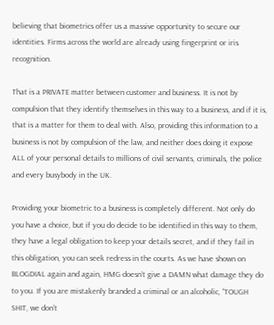believing that biometrics offer us a massive opportunity to secure our identities. Firms across the world are already using fingerprint or iris recognition.

That is a PRIVATE matter between customer and business. It is not by compulsion that they identify themselves in this way to a business, and if it is, that is a matter for them to deal with. Also, providing this information to a business is not by compulsion of the law, and neither does doing it expose ALL of your personal details to millions of civil servants, criminals, the police and every busybody in the UK.

Providing your biometric to a business is completely different. Not only do you have a choice, but if you do decide to be identified in this way to them, they have a legal obligation to keep your details secret, and if they fail in this obligation, you can seek redress in the courts. As we have shown on BLOGDIAL again and again, HMG doesn’t give a DAMN what damage they do to you. If you are mistakenly branded a criminal or an alcoholic, “TOUGH SHIT, we don’t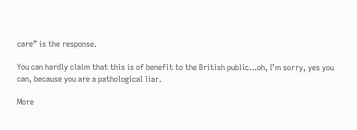care” is the response.

You can hardly claim that this is of benefit to the British public…oh, I’m sorry, yes you can, because you are a pathological liar.

More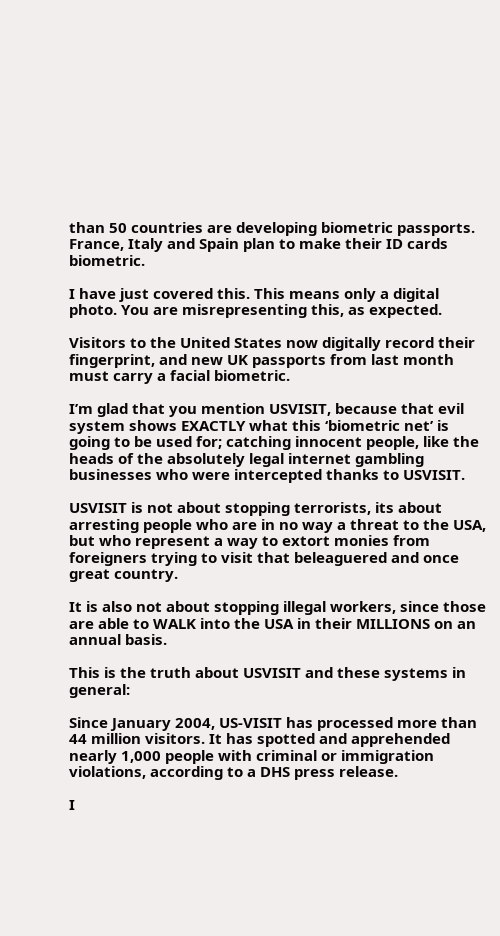than 50 countries are developing biometric passports. France, Italy and Spain plan to make their ID cards biometric.

I have just covered this. This means only a digital photo. You are misrepresenting this, as expected.

Visitors to the United States now digitally record their fingerprint, and new UK passports from last month must carry a facial biometric.

I’m glad that you mention USVISIT, because that evil system shows EXACTLY what this ‘biometric net’ is going to be used for; catching innocent people, like the heads of the absolutely legal internet gambling businesses who were intercepted thanks to USVISIT.

USVISIT is not about stopping terrorists, its about arresting people who are in no way a threat to the USA, but who represent a way to extort monies from foreigners trying to visit that beleaguered and once great country.

It is also not about stopping illegal workers, since those are able to WALK into the USA in their MILLIONS on an annual basis.

This is the truth about USVISIT and these systems in general:

Since January 2004, US-VISIT has processed more than 44 million visitors. It has spotted and apprehended nearly 1,000 people with criminal or immigration violations, according to a DHS press release.

I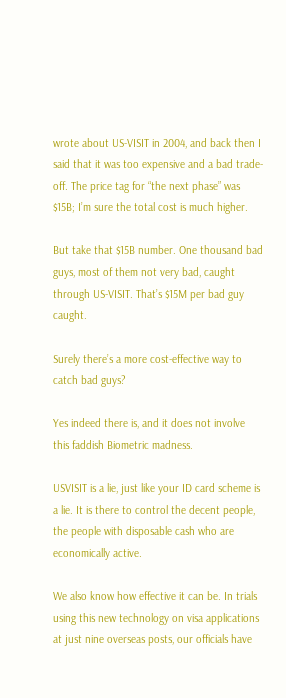wrote about US-VISIT in 2004, and back then I said that it was too expensive and a bad trade-off. The price tag for “the next phase” was $15B; I’m sure the total cost is much higher.

But take that $15B number. One thousand bad guys, most of them not very bad, caught through US-VISIT. That’s $15M per bad guy caught.

Surely there’s a more cost-effective way to catch bad guys?

Yes indeed there is, and it does not involve this faddish Biometric madness.

USVISIT is a lie, just like your ID card scheme is a lie. It is there to control the decent people, the people with disposable cash who are economically active.

We also know how effective it can be. In trials using this new technology on visa applications at just nine overseas posts, our officials have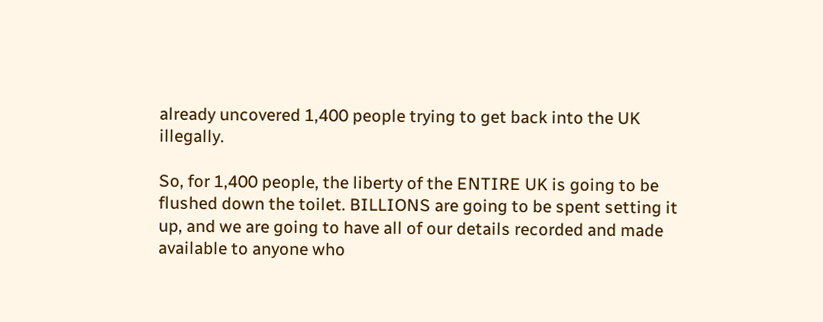already uncovered 1,400 people trying to get back into the UK illegally.

So, for 1,400 people, the liberty of the ENTIRE UK is going to be flushed down the toilet. BILLIONS are going to be spent setting it up, and we are going to have all of our details recorded and made available to anyone who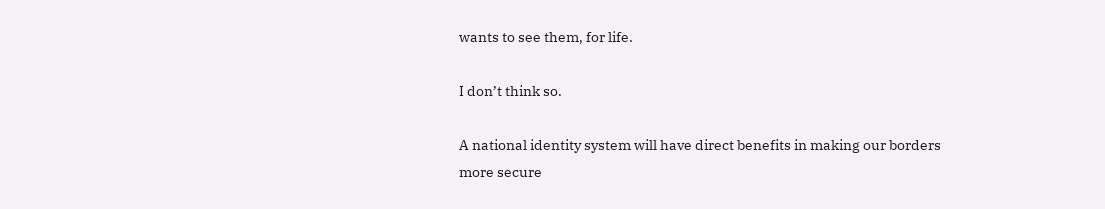wants to see them, for life.

I don’t think so.

A national identity system will have direct benefits in making our borders more secure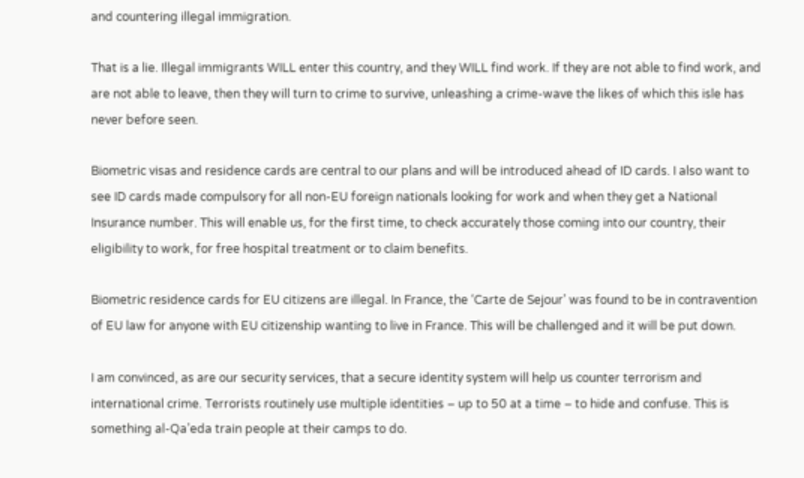and countering illegal immigration.

That is a lie. Illegal immigrants WILL enter this country, and they WILL find work. If they are not able to find work, and are not able to leave, then they will turn to crime to survive, unleashing a crime-wave the likes of which this isle has never before seen.

Biometric visas and residence cards are central to our plans and will be introduced ahead of ID cards. I also want to see ID cards made compulsory for all non-EU foreign nationals looking for work and when they get a National Insurance number. This will enable us, for the first time, to check accurately those coming into our country, their eligibility to work, for free hospital treatment or to claim benefits.

Biometric residence cards for EU citizens are illegal. In France, the ‘Carte de Sejour’ was found to be in contravention of EU law for anyone with EU citizenship wanting to live in France. This will be challenged and it will be put down.

I am convinced, as are our security services, that a secure identity system will help us counter terrorism and international crime. Terrorists routinely use multiple identities – up to 50 at a time – to hide and confuse. This is something al-Qa’eda train people at their camps to do.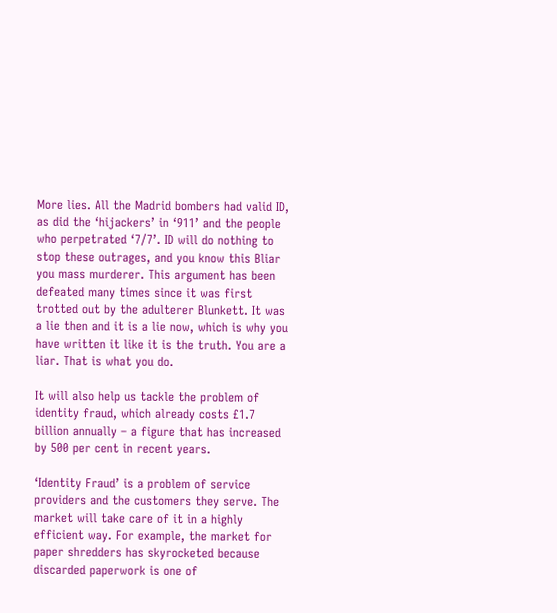More lies. All the Madrid bombers had valid ID, as did the ‘hijackers’ in ‘911’ and the people who perpetrated ‘7/7’. ID will do nothing to stop these outrages, and you know this Bliar you mass murderer. This argument has been defeated many times since it was first trotted out by the adulterer Blunkett. It was a lie then and it is a lie now, which is why you have written it like it is the truth. You are a liar. That is what you do.

It will also help us tackle the problem of identity fraud, which already costs £1.7 billion annually – a figure that has increased by 500 per cent in recent years.

‘Identity Fraud’ is a problem of service providers and the customers they serve. The market will take care of it in a highly efficient way. For example, the market for paper shredders has skyrocketed because discarded paperwork is one of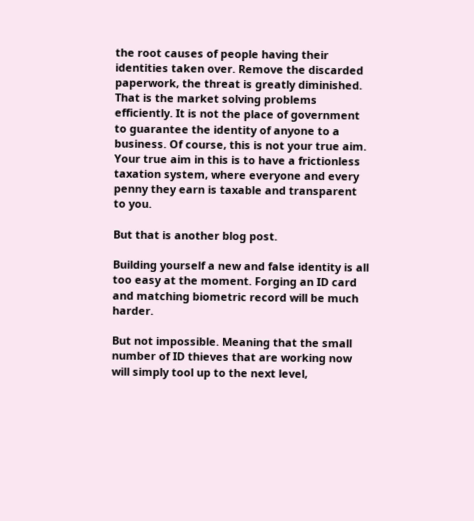the root causes of people having their identities taken over. Remove the discarded paperwork, the threat is greatly diminished. That is the market solving problems efficiently. It is not the place of government to guarantee the identity of anyone to a business. Of course, this is not your true aim. Your true aim in this is to have a frictionless taxation system, where everyone and every penny they earn is taxable and transparent to you.

But that is another blog post.

Building yourself a new and false identity is all too easy at the moment. Forging an ID card and matching biometric record will be much harder.

But not impossible. Meaning that the small number of ID thieves that are working now will simply tool up to the next level,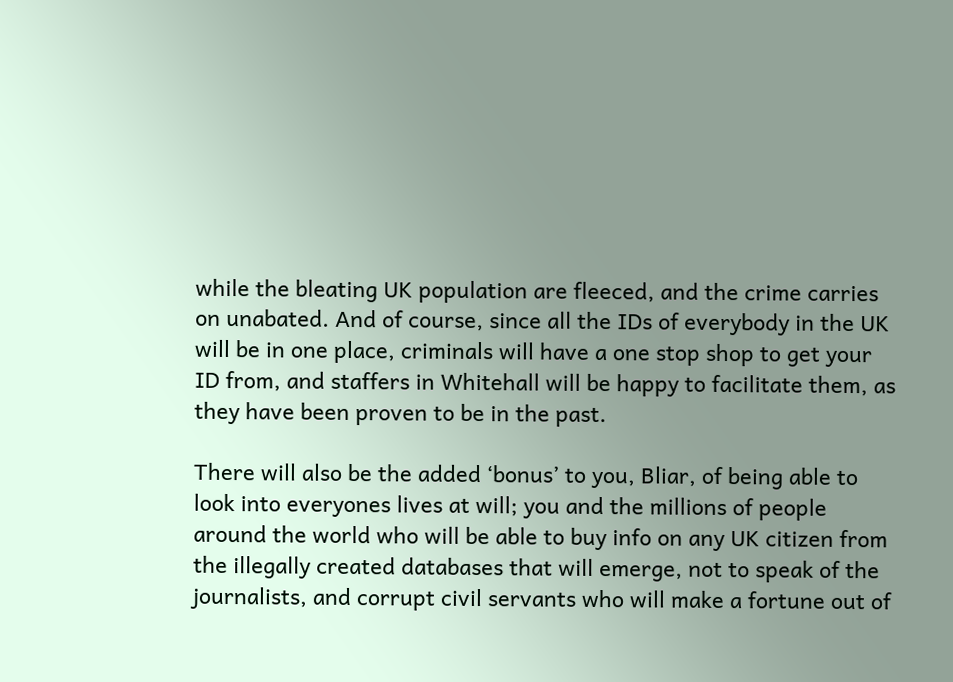while the bleating UK population are fleeced, and the crime carries on unabated. And of course, since all the IDs of everybody in the UK will be in one place, criminals will have a one stop shop to get your ID from, and staffers in Whitehall will be happy to facilitate them, as they have been proven to be in the past.

There will also be the added ‘bonus’ to you, Bliar, of being able to look into everyones lives at will; you and the millions of people around the world who will be able to buy info on any UK citizen from the illegally created databases that will emerge, not to speak of the journalists, and corrupt civil servants who will make a fortune out of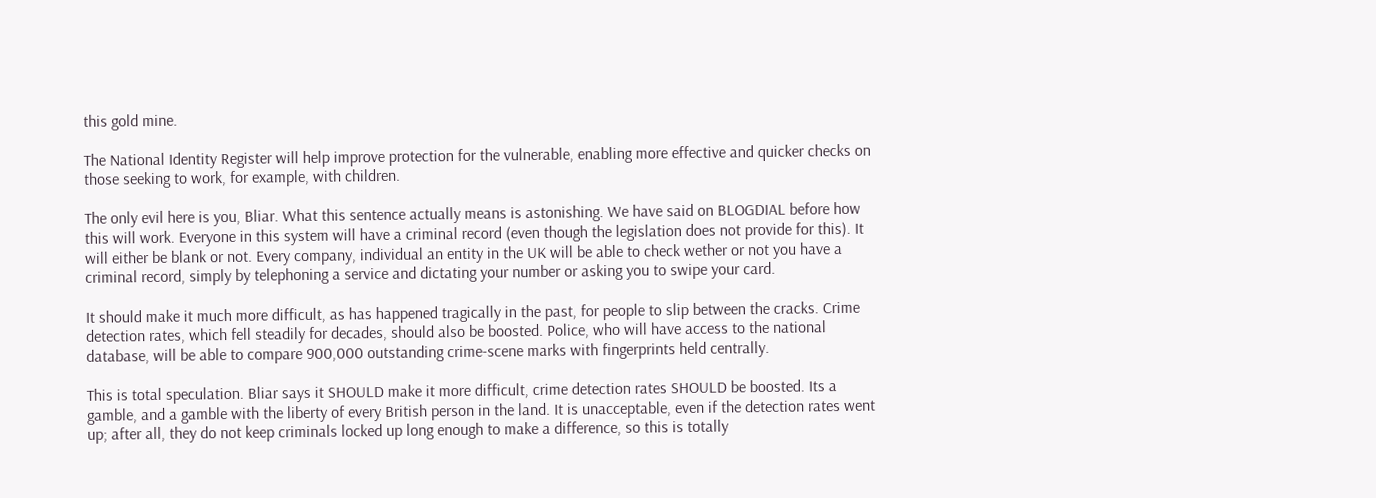this gold mine.

The National Identity Register will help improve protection for the vulnerable, enabling more effective and quicker checks on those seeking to work, for example, with children.

The only evil here is you, Bliar. What this sentence actually means is astonishing. We have said on BLOGDIAL before how this will work. Everyone in this system will have a criminal record (even though the legislation does not provide for this). It will either be blank or not. Every company, individual an entity in the UK will be able to check wether or not you have a criminal record, simply by telephoning a service and dictating your number or asking you to swipe your card.

It should make it much more difficult, as has happened tragically in the past, for people to slip between the cracks. Crime detection rates, which fell steadily for decades, should also be boosted. Police, who will have access to the national database, will be able to compare 900,000 outstanding crime-scene marks with fingerprints held centrally.

This is total speculation. Bliar says it SHOULD make it more difficult, crime detection rates SHOULD be boosted. Its a gamble, and a gamble with the liberty of every British person in the land. It is unacceptable, even if the detection rates went up; after all, they do not keep criminals locked up long enough to make a difference, so this is totally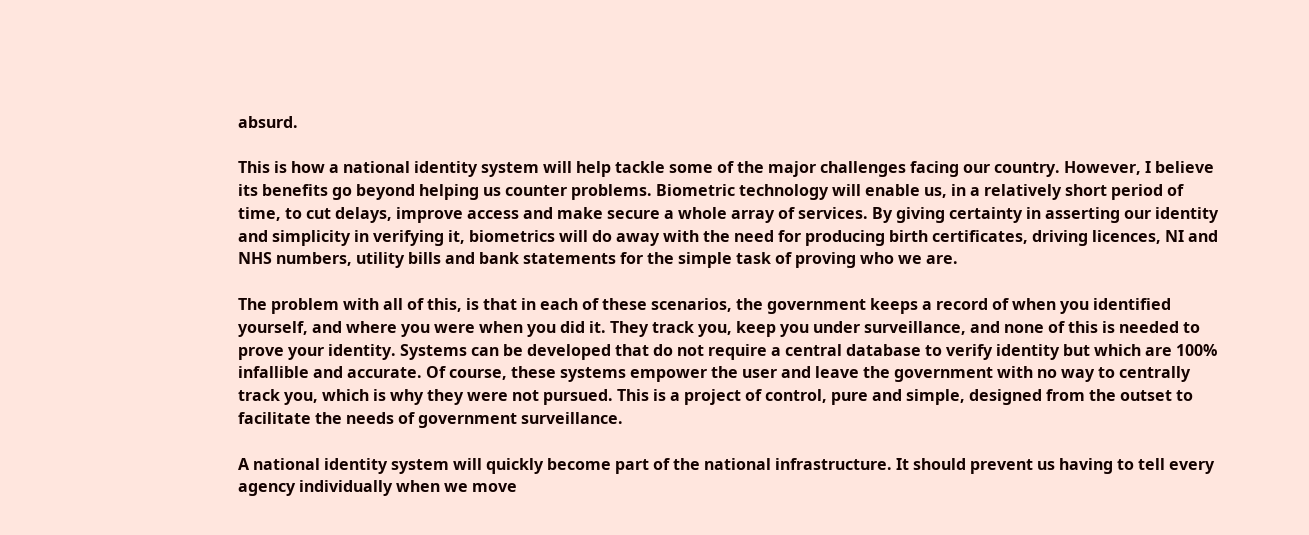absurd.

This is how a national identity system will help tackle some of the major challenges facing our country. However, I believe its benefits go beyond helping us counter problems. Biometric technology will enable us, in a relatively short period of time, to cut delays, improve access and make secure a whole array of services. By giving certainty in asserting our identity and simplicity in verifying it, biometrics will do away with the need for producing birth certificates, driving licences, NI and NHS numbers, utility bills and bank statements for the simple task of proving who we are.

The problem with all of this, is that in each of these scenarios, the government keeps a record of when you identified yourself, and where you were when you did it. They track you, keep you under surveillance, and none of this is needed to prove your identity. Systems can be developed that do not require a central database to verify identity but which are 100% infallible and accurate. Of course, these systems empower the user and leave the government with no way to centrally track you, which is why they were not pursued. This is a project of control, pure and simple, designed from the outset to facilitate the needs of government surveillance.

A national identity system will quickly become part of the national infrastructure. It should prevent us having to tell every agency individually when we move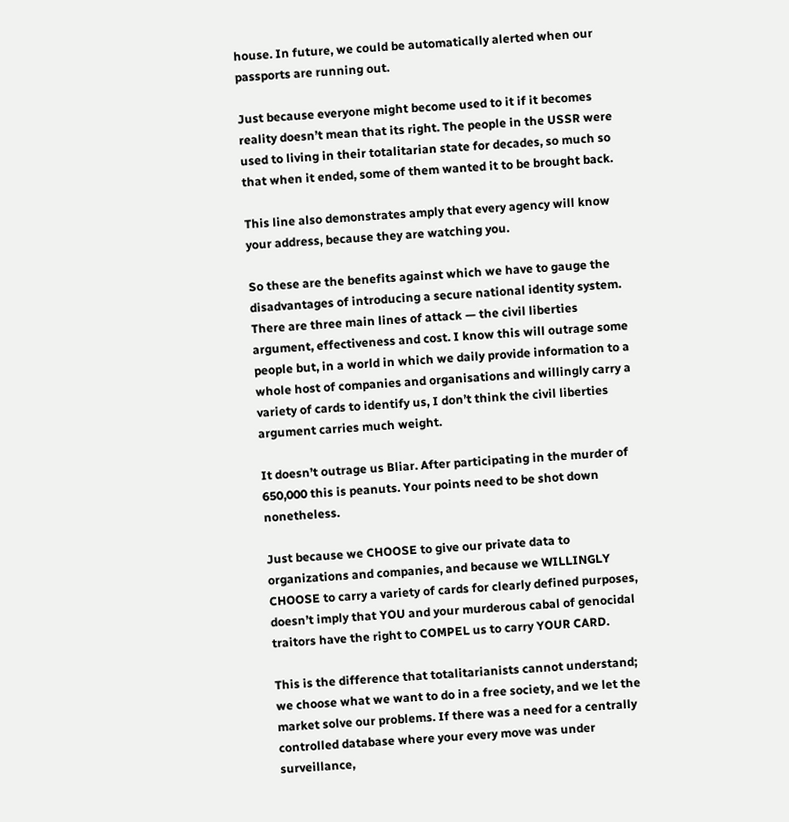house. In future, we could be automatically alerted when our passports are running out.

Just because everyone might become used to it if it becomes reality doesn’t mean that its right. The people in the USSR were used to living in their totalitarian state for decades, so much so that when it ended, some of them wanted it to be brought back.

This line also demonstrates amply that every agency will know your address, because they are watching you.

So these are the benefits against which we have to gauge the disadvantages of introducing a secure national identity system. There are three main lines of attack — the civil liberties argument, effectiveness and cost. I know this will outrage some people but, in a world in which we daily provide information to a whole host of companies and organisations and willingly carry a variety of cards to identify us, I don’t think the civil liberties argument carries much weight.

It doesn’t outrage us Bliar. After participating in the murder of 650,000 this is peanuts. Your points need to be shot down nonetheless.

Just because we CHOOSE to give our private data to organizations and companies, and because we WILLINGLY CHOOSE to carry a variety of cards for clearly defined purposes, doesn’t imply that YOU and your murderous cabal of genocidal traitors have the right to COMPEL us to carry YOUR CARD.

This is the difference that totalitarianists cannot understand; we choose what we want to do in a free society, and we let the market solve our problems. If there was a need for a centrally controlled database where your every move was under surveillance,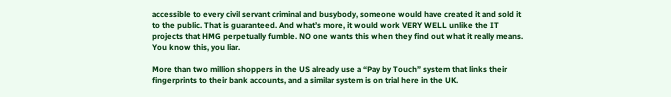accessible to every civil servant criminal and busybody, someone would have created it and sold it to the public. That is guaranteed. And what’s more, it would work VERY WELL unlike the IT projects that HMG perpetually fumble. NO one wants this when they find out what it really means. You know this, you liar.

More than two million shoppers in the US already use a “Pay by Touch” system that links their fingerprints to their bank accounts, and a similar system is on trial here in the UK.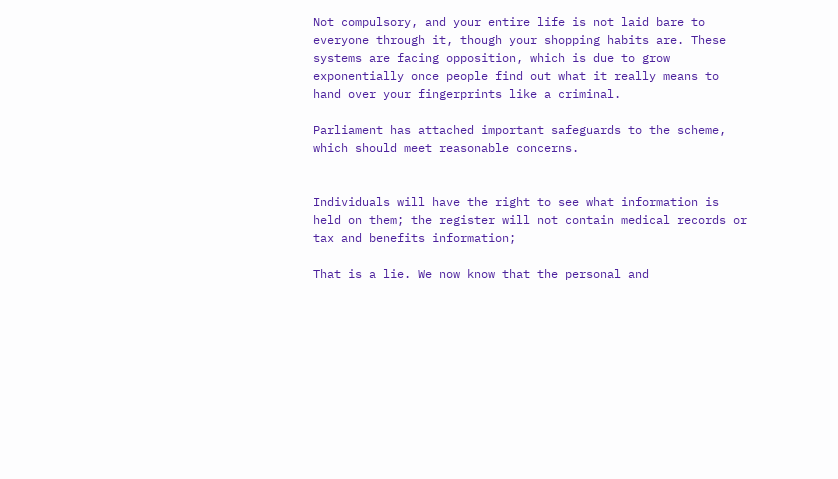Not compulsory, and your entire life is not laid bare to everyone through it, though your shopping habits are. These systems are facing opposition, which is due to grow exponentially once people find out what it really means to hand over your fingerprints like a criminal.

Parliament has attached important safeguards to the scheme, which should meet reasonable concerns.


Individuals will have the right to see what information is held on them; the register will not contain medical records or tax and benefits information;

That is a lie. We now know that the personal and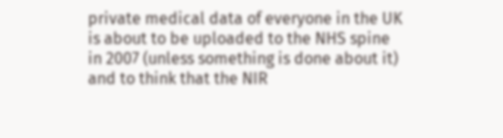private medical data of everyone in the UK is about to be uploaded to the NHS spine in 2007 (unless something is done about it) and to think that the NIR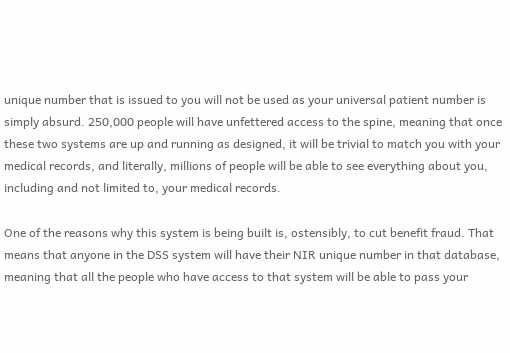unique number that is issued to you will not be used as your universal patient number is simply absurd. 250,000 people will have unfettered access to the spine, meaning that once these two systems are up and running as designed, it will be trivial to match you with your medical records, and literally, millions of people will be able to see everything about you, including and not limited to, your medical records.

One of the reasons why this system is being built is, ostensibly, to cut benefit fraud. That means that anyone in the DSS system will have their NIR unique number in that database, meaning that all the people who have access to that system will be able to pass your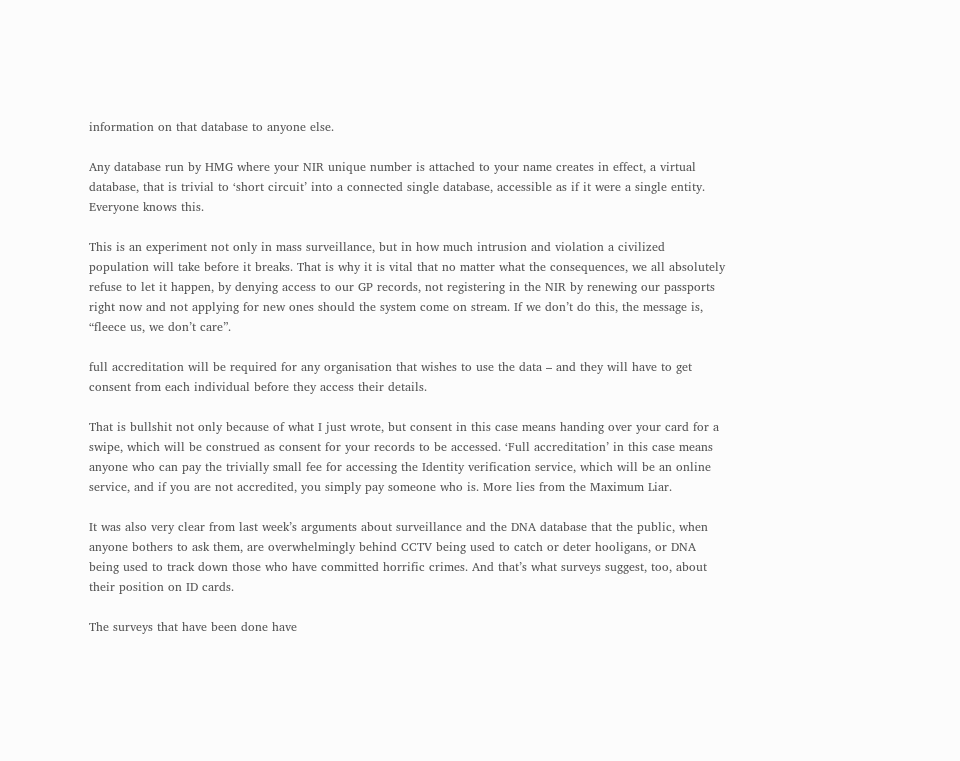information on that database to anyone else.

Any database run by HMG where your NIR unique number is attached to your name creates in effect, a virtual database, that is trivial to ‘short circuit’ into a connected single database, accessible as if it were a single entity. Everyone knows this.

This is an experiment not only in mass surveillance, but in how much intrusion and violation a civilized population will take before it breaks. That is why it is vital that no matter what the consequences, we all absolutely refuse to let it happen, by denying access to our GP records, not registering in the NIR by renewing our passports right now and not applying for new ones should the system come on stream. If we don’t do this, the message is, “fleece us, we don’t care”.

full accreditation will be required for any organisation that wishes to use the data – and they will have to get consent from each individual before they access their details.

That is bullshit not only because of what I just wrote, but consent in this case means handing over your card for a swipe, which will be construed as consent for your records to be accessed. ‘Full accreditation’ in this case means anyone who can pay the trivially small fee for accessing the Identity verification service, which will be an online service, and if you are not accredited, you simply pay someone who is. More lies from the Maximum Liar.

It was also very clear from last week’s arguments about surveillance and the DNA database that the public, when anyone bothers to ask them, are overwhelmingly behind CCTV being used to catch or deter hooligans, or DNA being used to track down those who have committed horrific crimes. And that’s what surveys suggest, too, about their position on ID cards.

The surveys that have been done have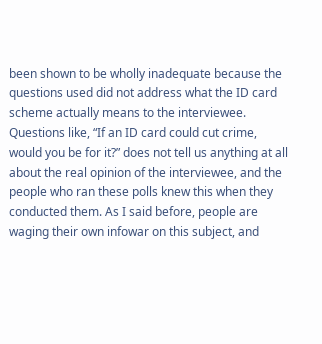been shown to be wholly inadequate because the questions used did not address what the ID card scheme actually means to the interviewee. Questions like, “If an ID card could cut crime, would you be for it?” does not tell us anything at all about the real opinion of the interviewee, and the people who ran these polls knew this when they conducted them. As I said before, people are waging their own infowar on this subject, and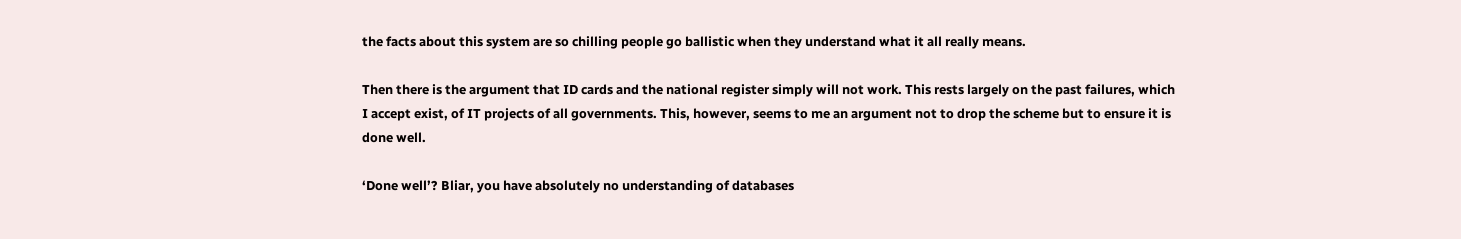the facts about this system are so chilling people go ballistic when they understand what it all really means.

Then there is the argument that ID cards and the national register simply will not work. This rests largely on the past failures, which I accept exist, of IT projects of all governments. This, however, seems to me an argument not to drop the scheme but to ensure it is done well.

‘Done well’? Bliar, you have absolutely no understanding of databases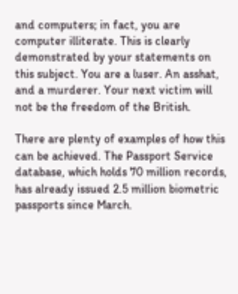and computers; in fact, you are computer illiterate. This is clearly demonstrated by your statements on this subject. You are a luser. An asshat, and a murderer. Your next victim will not be the freedom of the British.

There are plenty of examples of how this can be achieved. The Passport Service database, which holds 70 million records, has already issued 2.5 million biometric passports since March.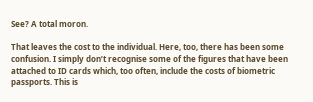See? A total moron.

That leaves the cost to the individual. Here, too, there has been some confusion. I simply don’t recognise some of the figures that have been attached to ID cards which, too often, include the costs of biometric passports. This is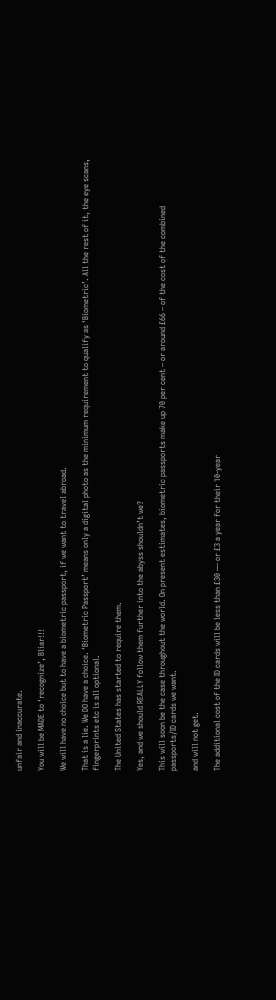unfair and inaccurate.

You will be MADE to ‘recognize’, Bliar!!!

We will have no choice but to have a biometric passport, if we want to travel abroad.

That is a lie. We DO have a choice. ‘Biometric Passport’ means only a digital photo as the minimum requirement to qualify as ‘Biometric’. All the rest of it, the eye scans, fingerprints etc is all optional.

The United States has started to require them.

Yes, and we should REALLY follow them further into the abyss shouldn’t we?

This will soon be the case throughout the world. On present estimates, biometric passports make up 70 per cent – or around £66 – of the cost of the combined passports/ID cards we want.

and will not get.

The additional cost of the ID cards will be less than £30 — or £3 a year for their 10-year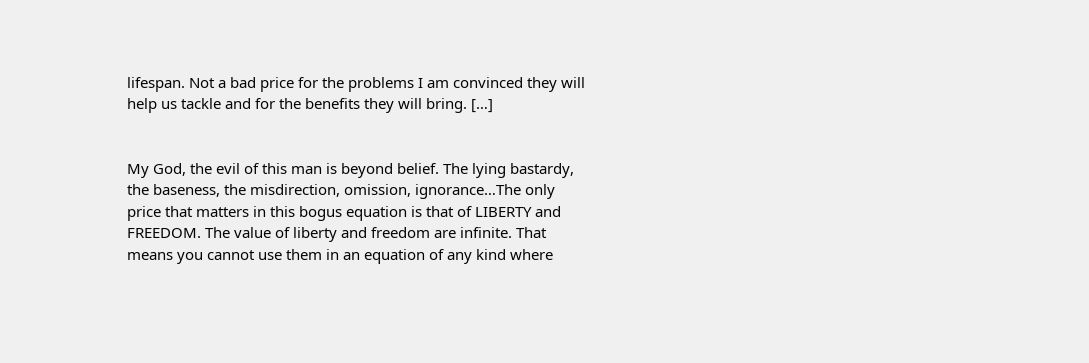lifespan. Not a bad price for the problems I am convinced they will help us tackle and for the benefits they will bring. […]


My God, the evil of this man is beyond belief. The lying bastardy, the baseness, the misdirection, omission, ignorance…The only price that matters in this bogus equation is that of LIBERTY and FREEDOM. The value of liberty and freedom are infinite. That means you cannot use them in an equation of any kind where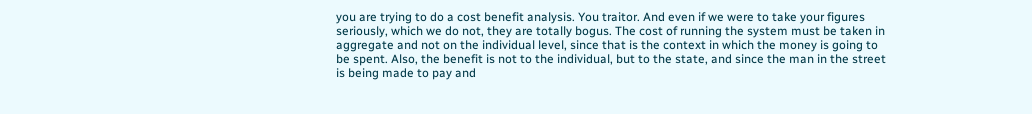you are trying to do a cost benefit analysis. You traitor. And even if we were to take your figures seriously, which we do not, they are totally bogus. The cost of running the system must be taken in aggregate and not on the individual level, since that is the context in which the money is going to be spent. Also, the benefit is not to the individual, but to the state, and since the man in the street is being made to pay and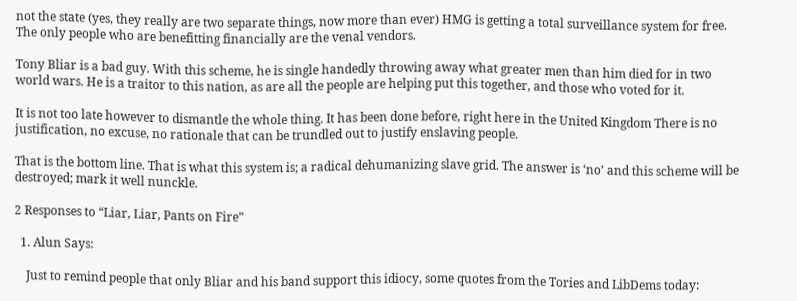not the state (yes, they really are two separate things, now more than ever) HMG is getting a total surveillance system for free. The only people who are benefitting financially are the venal vendors.

Tony Bliar is a bad guy. With this scheme, he is single handedly throwing away what greater men than him died for in two world wars. He is a traitor to this nation, as are all the people are helping put this together, and those who voted for it.

It is not too late however to dismantle the whole thing. It has been done before, right here in the United Kingdom There is no justification, no excuse, no rationale that can be trundled out to justify enslaving people.

That is the bottom line. That is what this system is; a radical dehumanizing slave grid. The answer is ‘no’ and this scheme will be destroyed; mark it well nunckle.

2 Responses to “Liar, Liar, Pants on Fire”

  1. Alun Says:

    Just to remind people that only Bliar and his band support this idiocy, some quotes from the Tories and LibDems today: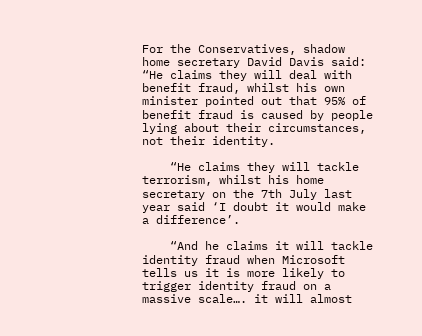For the Conservatives, shadow home secretary David Davis said: “He claims they will deal with benefit fraud, whilst his own minister pointed out that 95% of benefit fraud is caused by people lying about their circumstances, not their identity.

    “He claims they will tackle terrorism, whilst his home secretary on the 7th July last year said ‘I doubt it would make a difference’.

    “And he claims it will tackle identity fraud when Microsoft tells us it is more likely to trigger identity fraud on a massive scale…. it will almost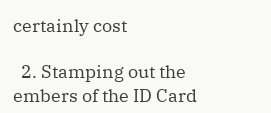certainly cost

  2. Stamping out the embers of the ID Card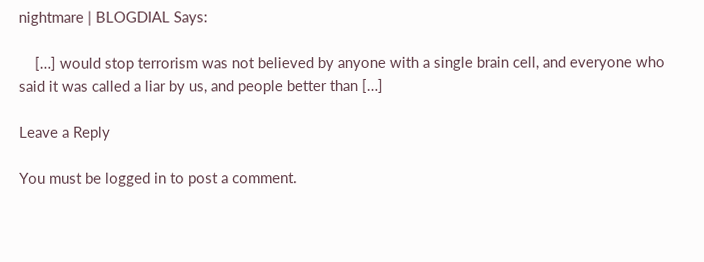nightmare | BLOGDIAL Says:

    […] would stop terrorism was not believed by anyone with a single brain cell, and everyone who said it was called a liar by us, and people better than […]

Leave a Reply

You must be logged in to post a comment.